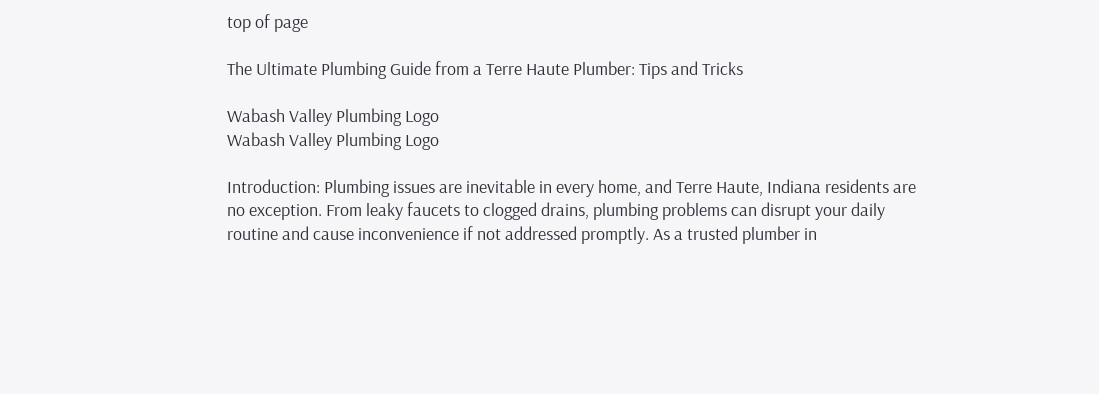top of page

The Ultimate Plumbing Guide from a Terre Haute Plumber: Tips and Tricks

Wabash Valley Plumbing Logo
Wabash Valley Plumbing Logo

Introduction: Plumbing issues are inevitable in every home, and Terre Haute, Indiana residents are no exception. From leaky faucets to clogged drains, plumbing problems can disrupt your daily routine and cause inconvenience if not addressed promptly. As a trusted plumber in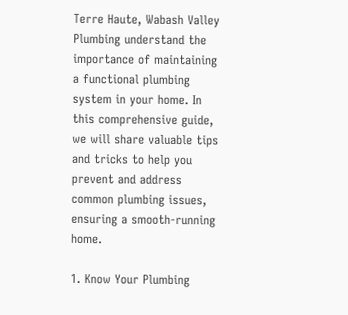Terre Haute, Wabash Valley Plumbing understand the importance of maintaining a functional plumbing system in your home. In this comprehensive guide, we will share valuable tips and tricks to help you prevent and address common plumbing issues, ensuring a smooth-running home.

1. Know Your Plumbing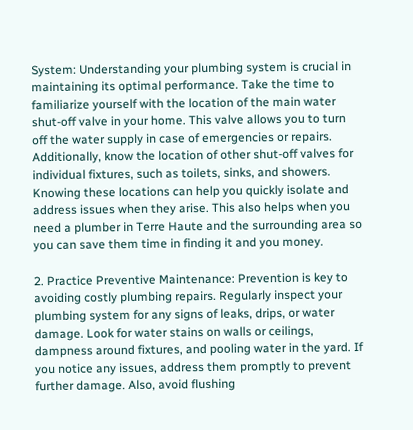System: Understanding your plumbing system is crucial in maintaining its optimal performance. Take the time to familiarize yourself with the location of the main water shut-off valve in your home. This valve allows you to turn off the water supply in case of emergencies or repairs. Additionally, know the location of other shut-off valves for individual fixtures, such as toilets, sinks, and showers. Knowing these locations can help you quickly isolate and address issues when they arise. This also helps when you need a plumber in Terre Haute and the surrounding area so you can save them time in finding it and you money.

2. Practice Preventive Maintenance: Prevention is key to avoiding costly plumbing repairs. Regularly inspect your plumbing system for any signs of leaks, drips, or water damage. Look for water stains on walls or ceilings, dampness around fixtures, and pooling water in the yard. If you notice any issues, address them promptly to prevent further damage. Also, avoid flushing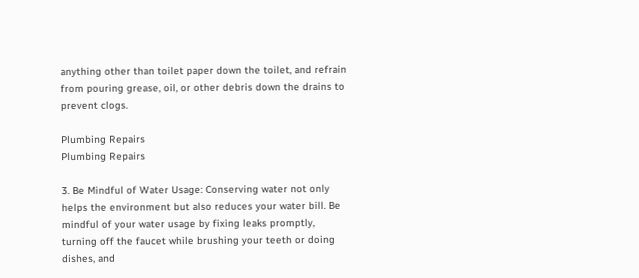anything other than toilet paper down the toilet, and refrain from pouring grease, oil, or other debris down the drains to prevent clogs.

Plumbing Repairs
Plumbing Repairs

3. Be Mindful of Water Usage: Conserving water not only helps the environment but also reduces your water bill. Be mindful of your water usage by fixing leaks promptly, turning off the faucet while brushing your teeth or doing dishes, and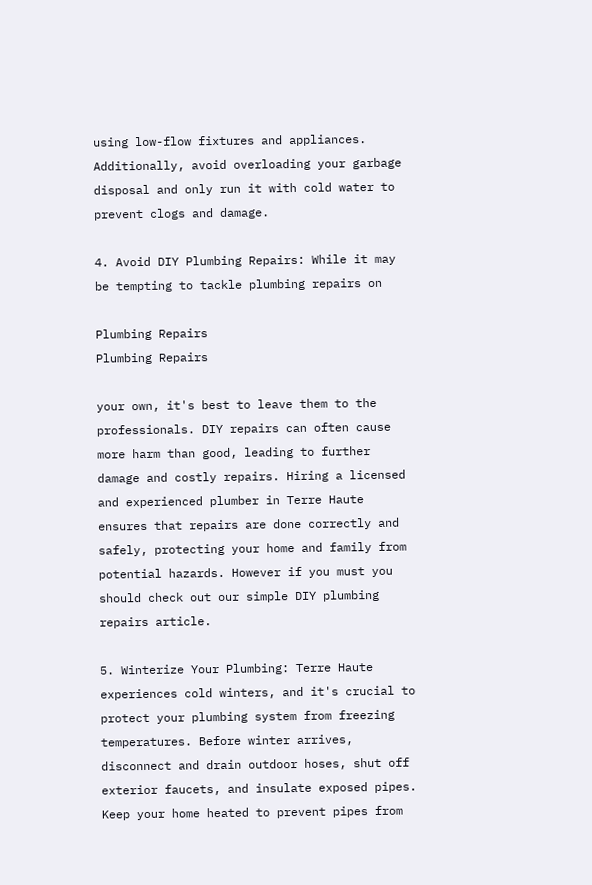using low-flow fixtures and appliances. Additionally, avoid overloading your garbage disposal and only run it with cold water to prevent clogs and damage.

4. Avoid DIY Plumbing Repairs: While it may be tempting to tackle plumbing repairs on

Plumbing Repairs
Plumbing Repairs

your own, it's best to leave them to the professionals. DIY repairs can often cause more harm than good, leading to further damage and costly repairs. Hiring a licensed and experienced plumber in Terre Haute ensures that repairs are done correctly and safely, protecting your home and family from potential hazards. However if you must you should check out our simple DIY plumbing repairs article.

5. Winterize Your Plumbing: Terre Haute experiences cold winters, and it's crucial to protect your plumbing system from freezing temperatures. Before winter arrives, disconnect and drain outdoor hoses, shut off exterior faucets, and insulate exposed pipes. Keep your home heated to prevent pipes from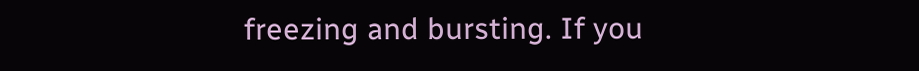freezing and bursting. If you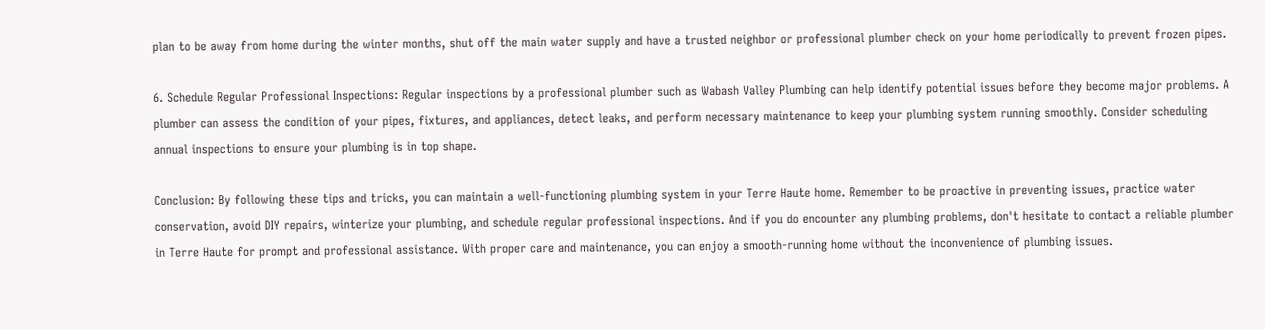plan to be away from home during the winter months, shut off the main water supply and have a trusted neighbor or professional plumber check on your home periodically to prevent frozen pipes.

6. Schedule Regular Professional Inspections: Regular inspections by a professional plumber such as Wabash Valley Plumbing can help identify potential issues before they become major problems. A plumber can assess the condition of your pipes, fixtures, and appliances, detect leaks, and perform necessary maintenance to keep your plumbing system running smoothly. Consider scheduling annual inspections to ensure your plumbing is in top shape.

Conclusion: By following these tips and tricks, you can maintain a well-functioning plumbing system in your Terre Haute home. Remember to be proactive in preventing issues, practice water conservation, avoid DIY repairs, winterize your plumbing, and schedule regular professional inspections. And if you do encounter any plumbing problems, don't hesitate to contact a reliable plumber in Terre Haute for prompt and professional assistance. With proper care and maintenance, you can enjoy a smooth-running home without the inconvenience of plumbing issues.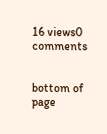16 views0 comments


bottom of page